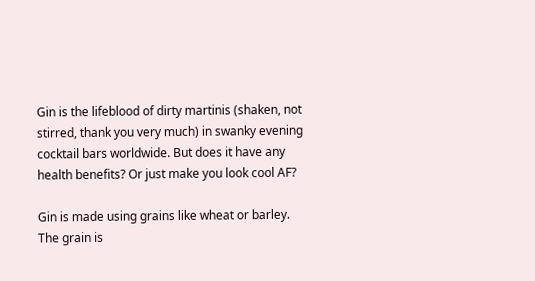Gin is the lifeblood of dirty martinis (shaken, not stirred, thank you very much) in swanky evening cocktail bars worldwide. But does it have any health benefits? Or just make you look cool AF?

Gin is made using grains like wheat or barley. The grain is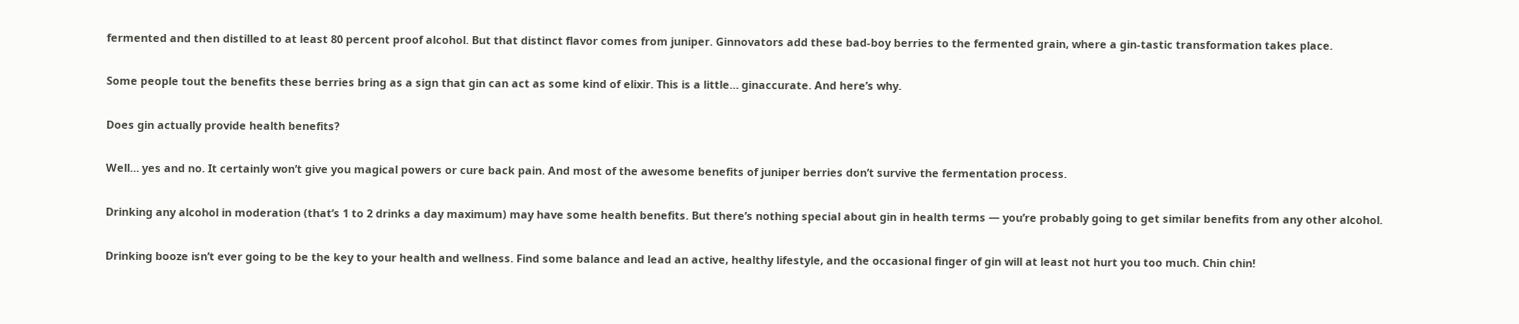fermented and then distilled to at least 80 percent proof alcohol. But that distinct flavor comes from juniper. Ginnovators add these bad-boy berries to the fermented grain, where a gin-tastic transformation takes place.

Some people tout the benefits these berries bring as a sign that gin can act as some kind of elixir. This is a little… ginaccurate. And here’s why.

Does gin actually provide health benefits?

Well… yes and no. It certainly won’t give you magical powers or cure back pain. And most of the awesome benefits of juniper berries don’t survive the fermentation process.

Drinking any alcohol in moderation (that’s 1 to 2 drinks a day maximum) may have some health benefits. But there’s nothing special about gin in health terms — you’re probably going to get similar benefits from any other alcohol.

Drinking booze isn’t ever going to be the key to your health and wellness. Find some balance and lead an active, healthy lifestyle, and the occasional finger of gin will at least not hurt you too much. Chin chin!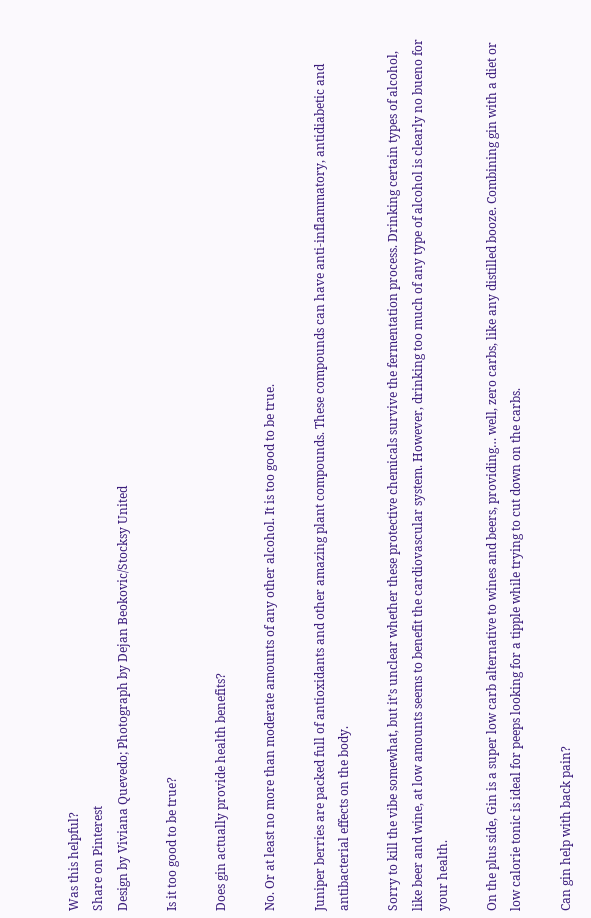Was this helpful?
Share on Pinterest
Design by Viviana Quevedo; Photograph by Dejan Beokovic/Stocksy United

Is it too good to be true?

Does gin actually provide health benefits?

No. Or at least no more than moderate amounts of any other alcohol. It is too good to be true.

Juniper berries are packed full of antioxidants and other amazing plant compounds. These compounds can have anti-inflammatory, antidiabetic and antibacterial effects on the body.

Sorry to kill the vibe somewhat, but it’s unclear whether these protective chemicals survive the fermentation process. Drinking certain types of alcohol, like beer and wine, at low amounts seems to benefit the cardiovascular system. However, drinking too much of any type of alcohol is clearly no bueno for your health.

On the plus side, Gin is a super low carb alternative to wines and beers, providing… well, zero carbs, like any distilled booze. Combining gin with a diet or low calorie tonic is ideal for peeps looking for a tipple while trying to cut down on the carbs.

Can gin help with back pain?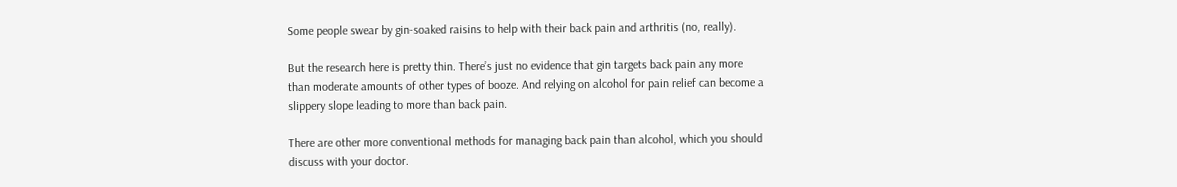Some people swear by gin-soaked raisins to help with their back pain and arthritis (no, really).

But the research here is pretty thin. There’s just no evidence that gin targets back pain any more than moderate amounts of other types of booze. And relying on alcohol for pain relief can become a slippery slope leading to more than back pain.

There are other more conventional methods for managing back pain than alcohol, which you should discuss with your doctor.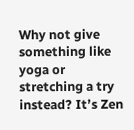Why not give something like yoga or stretching a try instead? It’s Zen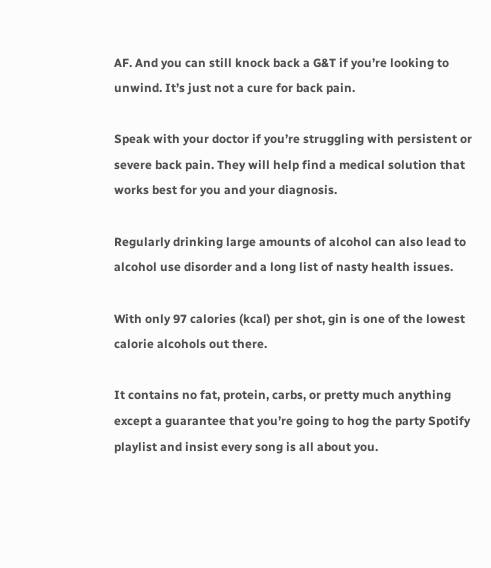AF. And you can still knock back a G&T if you’re looking to unwind. It’s just not a cure for back pain.

Speak with your doctor if you’re struggling with persistent or severe back pain. They will help find a medical solution that works best for you and your diagnosis.

Regularly drinking large amounts of alcohol can also lead to alcohol use disorder and a long list of nasty health issues.

With only 97 calories (kcal) per shot, gin is one of the lowest calorie alcohols out there.

It contains no fat, protein, carbs, or pretty much anything except a guarantee that you’re going to hog the party Spotify playlist and insist every song is all about you.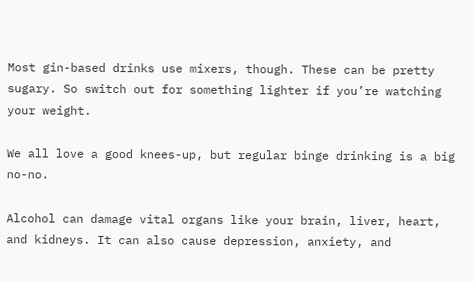Most gin-based drinks use mixers, though. These can be pretty sugary. So switch out for something lighter if you’re watching your weight.

We all love a good knees-up, but regular binge drinking is a big no-no.

Alcohol can damage vital organs like your brain, liver, heart, and kidneys. It can also cause depression, anxiety, and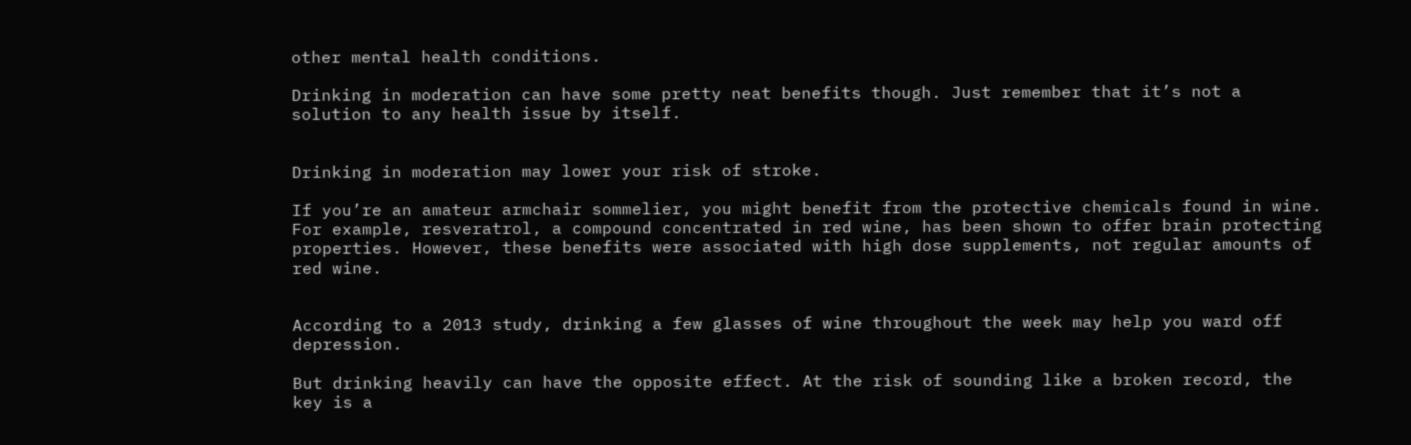other mental health conditions.

Drinking in moderation can have some pretty neat benefits though. Just remember that it’s not a solution to any health issue by itself.


Drinking in moderation may lower your risk of stroke.

If you’re an amateur armchair sommelier, you might benefit from the protective chemicals found in wine. For example, resveratrol, a compound concentrated in red wine, has been shown to offer brain protecting properties. However, these benefits were associated with high dose supplements, not regular amounts of red wine.


According to a 2013 study, drinking a few glasses of wine throughout the week may help you ward off depression.

But drinking heavily can have the opposite effect. At the risk of sounding like a broken record, the key is a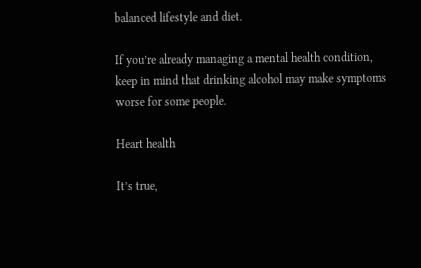balanced lifestyle and diet.

If you’re already managing a mental health condition, keep in mind that drinking alcohol may make symptoms worse for some people.

Heart health

It’s true,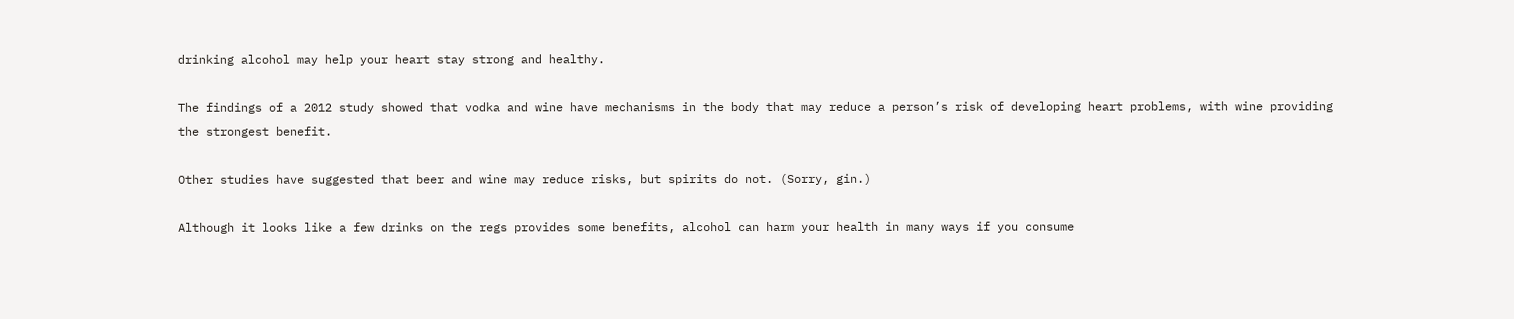drinking alcohol may help your heart stay strong and healthy.

The findings of a 2012 study showed that vodka and wine have mechanisms in the body that may reduce a person’s risk of developing heart problems, with wine providing the strongest benefit.

Other studies have suggested that beer and wine may reduce risks, but spirits do not. (Sorry, gin.)

Although it looks like a few drinks on the regs provides some benefits, alcohol can harm your health in many ways if you consume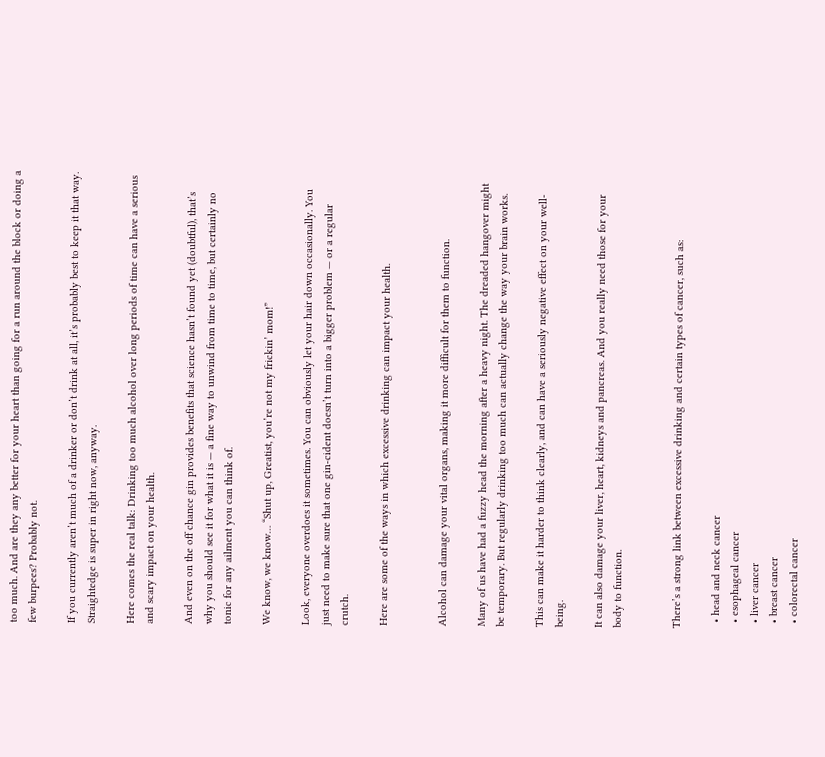too much. And are they any better for your heart than going for a run around the block or doing a few burpees? Probably not.

If you currently aren’t much of a drinker or don’t drink at all, it’s probably best to keep it that way. Straightedge is super in right now, anyway.

Here comes the real talk: Drinking too much alcohol over long periods of time can have a serious and scary impact on your health.

And even on the off chance gin provides benefits that science hasn’t found yet (doubtful), that’s why you should see it for what it is — a fine way to unwind from time to time, but certainly no tonic for any ailment you can think of.

We know, we know… “Shut up, Greatist, you’re not my frickin’ mom!”

Look, everyone overdoes it sometimes. You can obviously let your hair down occasionally. You just need to make sure that one gin-cident doesn’t turn into a bigger problem — or a regular crutch.

Here are some of the ways in which excessive drinking can impact your health.


Alcohol can damage your vital organs, making it more difficult for them to function.

Many of us have had a fuzzy head the morning after a heavy night. The dreaded hangover might be temporary. But regularly drinking too much can actually change the way your brain works.

This can make it harder to think clearly, and can have a seriously negative effect on your well-being.

It can also damage your liver, heart, kidneys and pancreas. And you really need those for your body to function.


There’s a strong link between excessive drinking and certain types of cancer, such as:

  • head and neck cancer
  • esophageal cancer
  • liver cancer
  • breast cancer
  • colorectal cancer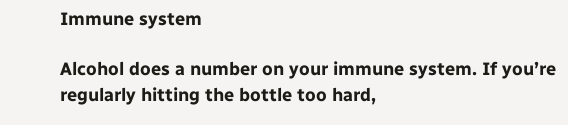Immune system

Alcohol does a number on your immune system. If you’re regularly hitting the bottle too hard,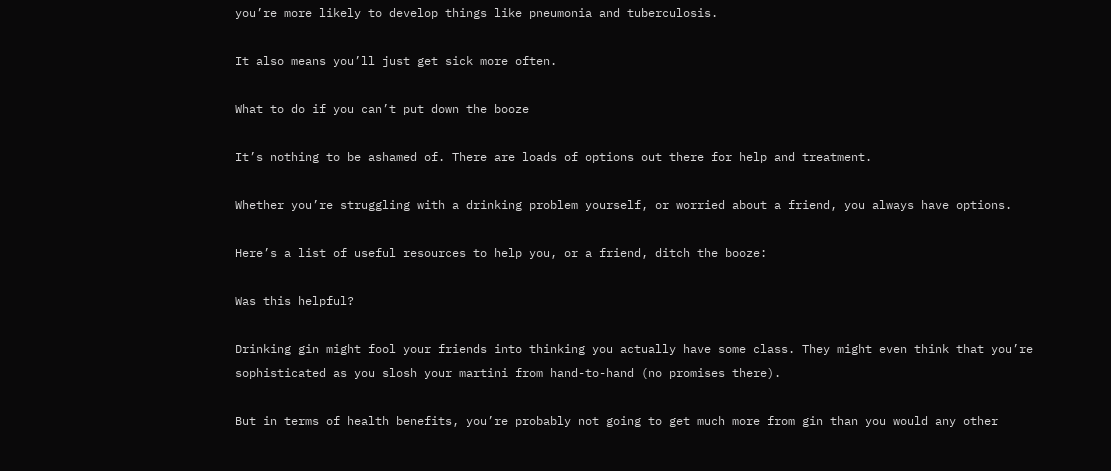you’re more likely to develop things like pneumonia and tuberculosis.

It also means you’ll just get sick more often.

What to do if you can’t put down the booze

It’s nothing to be ashamed of. There are loads of options out there for help and treatment.

Whether you’re struggling with a drinking problem yourself, or worried about a friend, you always have options.

Here’s a list of useful resources to help you, or a friend, ditch the booze:

Was this helpful?

Drinking gin might fool your friends into thinking you actually have some class. They might even think that you’re sophisticated as you slosh your martini from hand-to-hand (no promises there).

But in terms of health benefits, you’re probably not going to get much more from gin than you would any other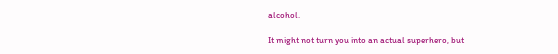alcohol.

It might not turn you into an actual superhero, but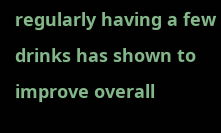regularly having a few drinks has shown to improve overall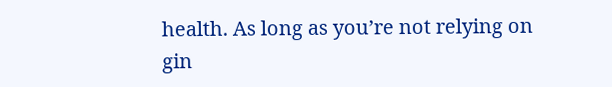health. As long as you’re not relying on gin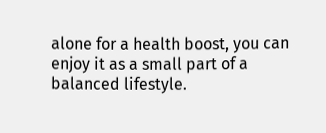alone for a health boost, you can enjoy it as a small part of a balanced lifestyle.